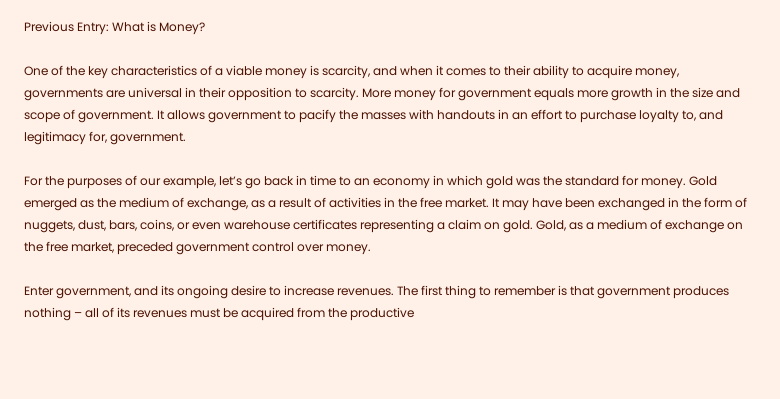Previous Entry: What is Money?

One of the key characteristics of a viable money is scarcity, and when it comes to their ability to acquire money, governments are universal in their opposition to scarcity. More money for government equals more growth in the size and scope of government. It allows government to pacify the masses with handouts in an effort to purchase loyalty to, and legitimacy for, government.

For the purposes of our example, let’s go back in time to an economy in which gold was the standard for money. Gold emerged as the medium of exchange, as a result of activities in the free market. It may have been exchanged in the form of nuggets, dust, bars, coins, or even warehouse certificates representing a claim on gold. Gold, as a medium of exchange on the free market, preceded government control over money.

Enter government, and its ongoing desire to increase revenues. The first thing to remember is that government produces nothing – all of its revenues must be acquired from the productive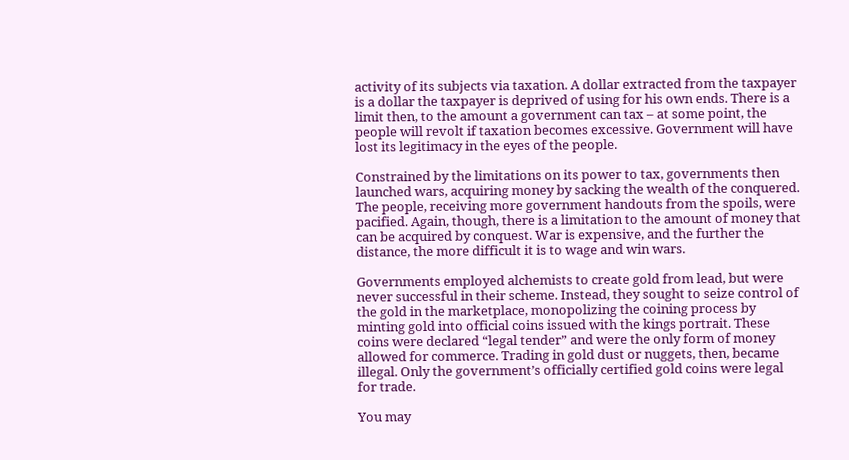activity of its subjects via taxation. A dollar extracted from the taxpayer is a dollar the taxpayer is deprived of using for his own ends. There is a limit then, to the amount a government can tax – at some point, the people will revolt if taxation becomes excessive. Government will have lost its legitimacy in the eyes of the people.

Constrained by the limitations on its power to tax, governments then launched wars, acquiring money by sacking the wealth of the conquered. The people, receiving more government handouts from the spoils, were pacified. Again, though, there is a limitation to the amount of money that can be acquired by conquest. War is expensive, and the further the distance, the more difficult it is to wage and win wars.

Governments employed alchemists to create gold from lead, but were never successful in their scheme. Instead, they sought to seize control of the gold in the marketplace, monopolizing the coining process by minting gold into official coins issued with the kings portrait. These coins were declared “legal tender” and were the only form of money allowed for commerce. Trading in gold dust or nuggets, then, became illegal. Only the government’s officially certified gold coins were legal for trade.

You may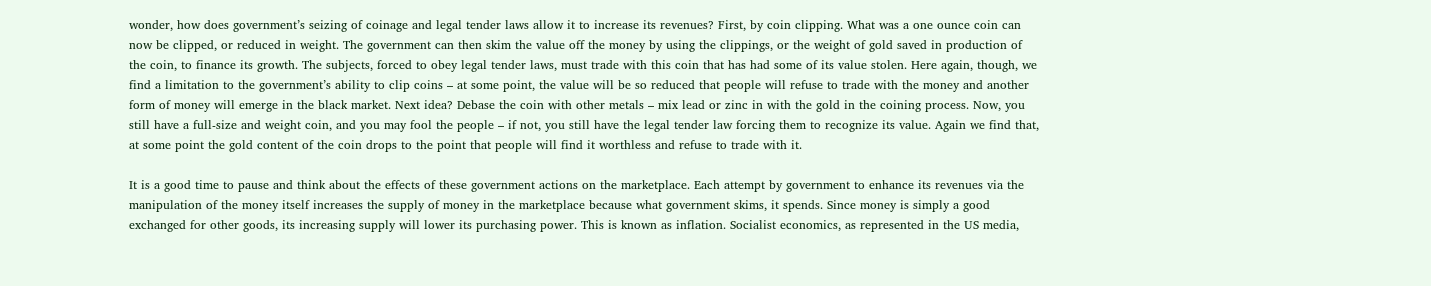wonder, how does government’s seizing of coinage and legal tender laws allow it to increase its revenues? First, by coin clipping. What was a one ounce coin can now be clipped, or reduced in weight. The government can then skim the value off the money by using the clippings, or the weight of gold saved in production of the coin, to finance its growth. The subjects, forced to obey legal tender laws, must trade with this coin that has had some of its value stolen. Here again, though, we find a limitation to the government’s ability to clip coins – at some point, the value will be so reduced that people will refuse to trade with the money and another form of money will emerge in the black market. Next idea? Debase the coin with other metals – mix lead or zinc in with the gold in the coining process. Now, you still have a full-size and weight coin, and you may fool the people – if not, you still have the legal tender law forcing them to recognize its value. Again we find that, at some point the gold content of the coin drops to the point that people will find it worthless and refuse to trade with it.

It is a good time to pause and think about the effects of these government actions on the marketplace. Each attempt by government to enhance its revenues via the manipulation of the money itself increases the supply of money in the marketplace because what government skims, it spends. Since money is simply a good exchanged for other goods, its increasing supply will lower its purchasing power. This is known as inflation. Socialist economics, as represented in the US media,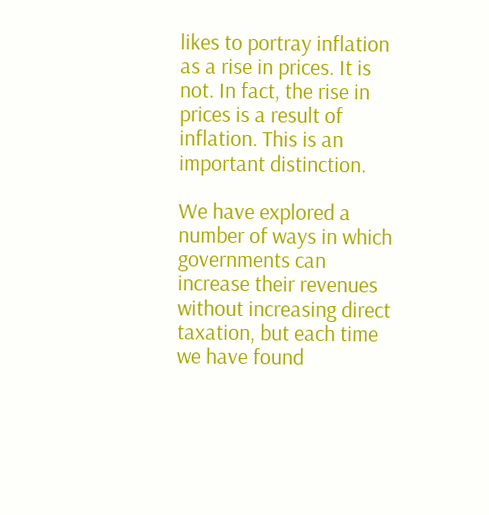likes to portray inflation as a rise in prices. It is not. In fact, the rise in prices is a result of inflation. This is an important distinction.

We have explored a number of ways in which governments can increase their revenues without increasing direct taxation, but each time we have found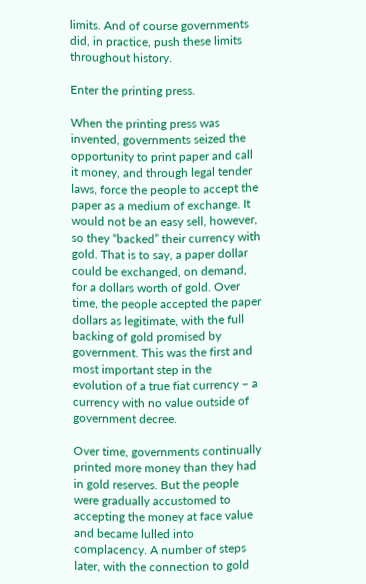limits. And of course governments did, in practice, push these limits throughout history.

Enter the printing press.

When the printing press was invented, governments seized the opportunity to print paper and call it money, and through legal tender laws, force the people to accept the paper as a medium of exchange. It would not be an easy sell, however, so they “backed” their currency with gold. That is to say, a paper dollar could be exchanged, on demand, for a dollars worth of gold. Over time, the people accepted the paper dollars as legitimate, with the full backing of gold promised by government. This was the first and most important step in the evolution of a true fiat currency – a currency with no value outside of government decree.

Over time, governments continually printed more money than they had in gold reserves. But the people were gradually accustomed to accepting the money at face value and became lulled into complacency. A number of steps later, with the connection to gold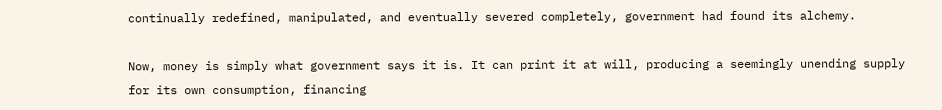continually redefined, manipulated, and eventually severed completely, government had found its alchemy.

Now, money is simply what government says it is. It can print it at will, producing a seemingly unending supply for its own consumption, financing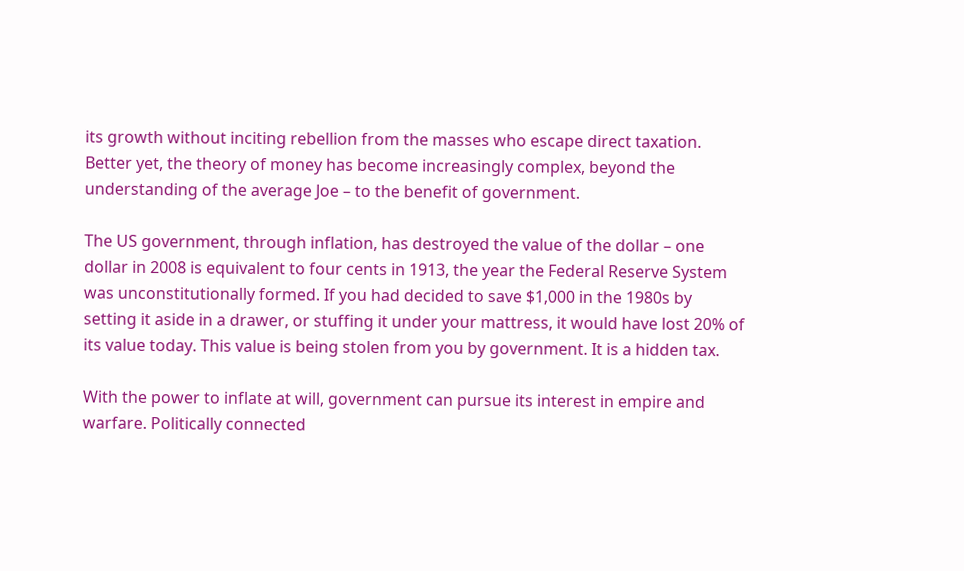its growth without inciting rebellion from the masses who escape direct taxation. Better yet, the theory of money has become increasingly complex, beyond the understanding of the average Joe – to the benefit of government.

The US government, through inflation, has destroyed the value of the dollar – one dollar in 2008 is equivalent to four cents in 1913, the year the Federal Reserve System was unconstitutionally formed. If you had decided to save $1,000 in the 1980s by setting it aside in a drawer, or stuffing it under your mattress, it would have lost 20% of its value today. This value is being stolen from you by government. It is a hidden tax.

With the power to inflate at will, government can pursue its interest in empire and warfare. Politically connected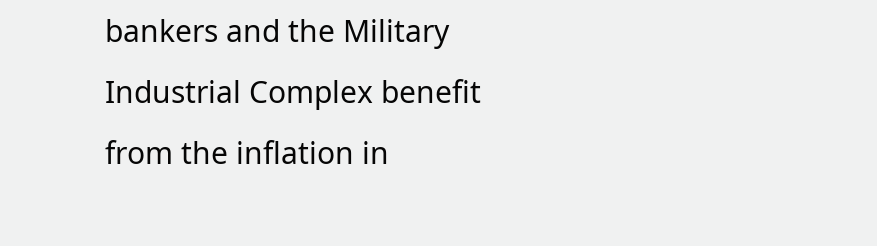bankers and the Military Industrial Complex benefit from the inflation in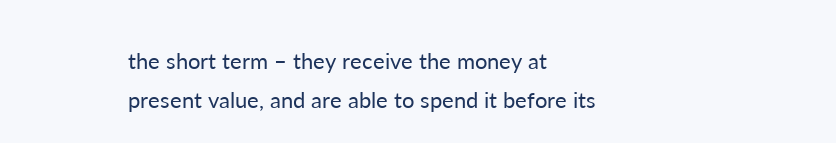the short term – they receive the money at present value, and are able to spend it before its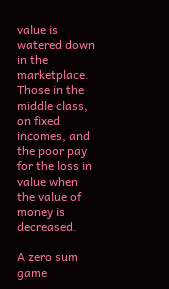value is watered down in the marketplace. Those in the middle class, on fixed incomes, and the poor pay for the loss in value when the value of money is decreased.

A zero sum game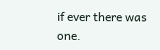if ever there was one.